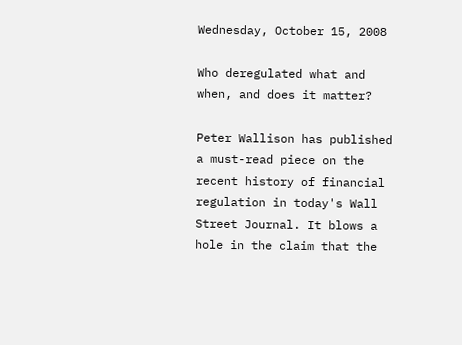Wednesday, October 15, 2008

Who deregulated what and when, and does it matter?

Peter Wallison has published a must-read piece on the recent history of financial regulation in today's Wall Street Journal. It blows a hole in the claim that the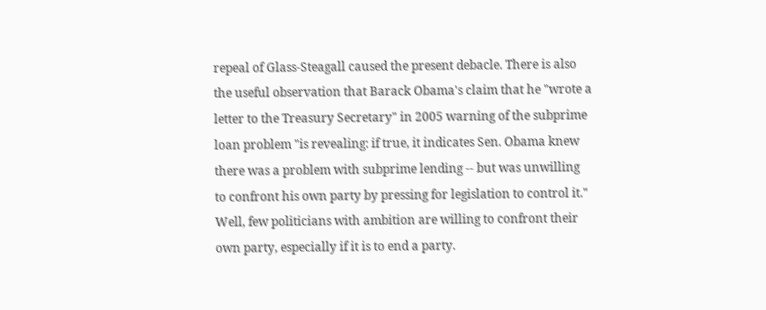repeal of Glass-Steagall caused the present debacle. There is also the useful observation that Barack Obama's claim that he "wrote a letter to the Treasury Secretary" in 2005 warning of the subprime loan problem "is revealing: if true, it indicates Sen. Obama knew there was a problem with subprime lending -- but was unwilling to confront his own party by pressing for legislation to control it." Well, few politicians with ambition are willing to confront their own party, especially if it is to end a party.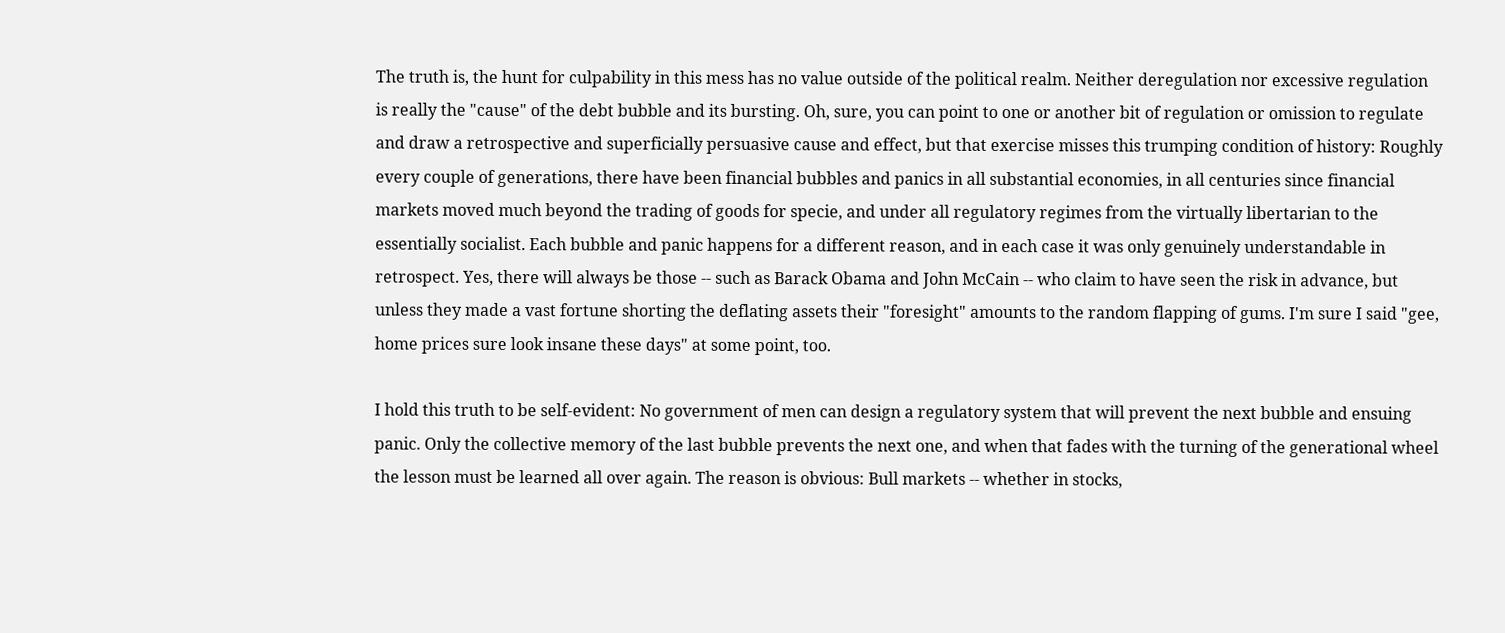The truth is, the hunt for culpability in this mess has no value outside of the political realm. Neither deregulation nor excessive regulation is really the "cause" of the debt bubble and its bursting. Oh, sure, you can point to one or another bit of regulation or omission to regulate and draw a retrospective and superficially persuasive cause and effect, but that exercise misses this trumping condition of history: Roughly every couple of generations, there have been financial bubbles and panics in all substantial economies, in all centuries since financial markets moved much beyond the trading of goods for specie, and under all regulatory regimes from the virtually libertarian to the essentially socialist. Each bubble and panic happens for a different reason, and in each case it was only genuinely understandable in retrospect. Yes, there will always be those -- such as Barack Obama and John McCain -- who claim to have seen the risk in advance, but unless they made a vast fortune shorting the deflating assets their "foresight" amounts to the random flapping of gums. I'm sure I said "gee, home prices sure look insane these days" at some point, too.

I hold this truth to be self-evident: No government of men can design a regulatory system that will prevent the next bubble and ensuing panic. Only the collective memory of the last bubble prevents the next one, and when that fades with the turning of the generational wheel the lesson must be learned all over again. The reason is obvious: Bull markets -- whether in stocks,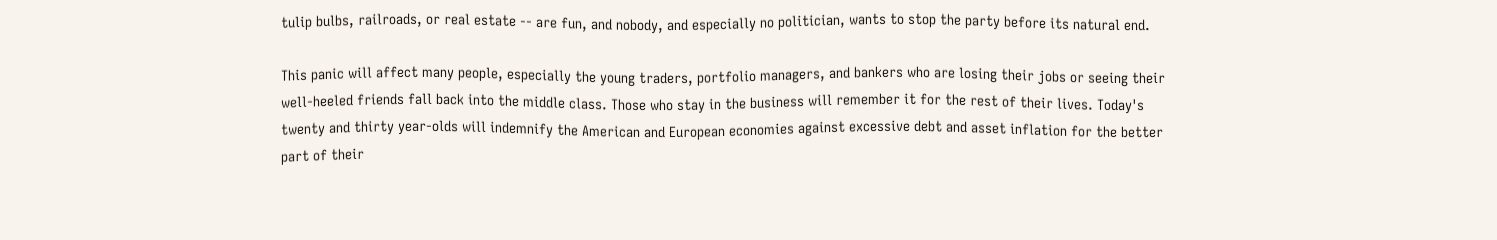tulip bulbs, railroads, or real estate -- are fun, and nobody, and especially no politician, wants to stop the party before its natural end.

This panic will affect many people, especially the young traders, portfolio managers, and bankers who are losing their jobs or seeing their well-heeled friends fall back into the middle class. Those who stay in the business will remember it for the rest of their lives. Today's twenty and thirty year-olds will indemnify the American and European economies against excessive debt and asset inflation for the better part of their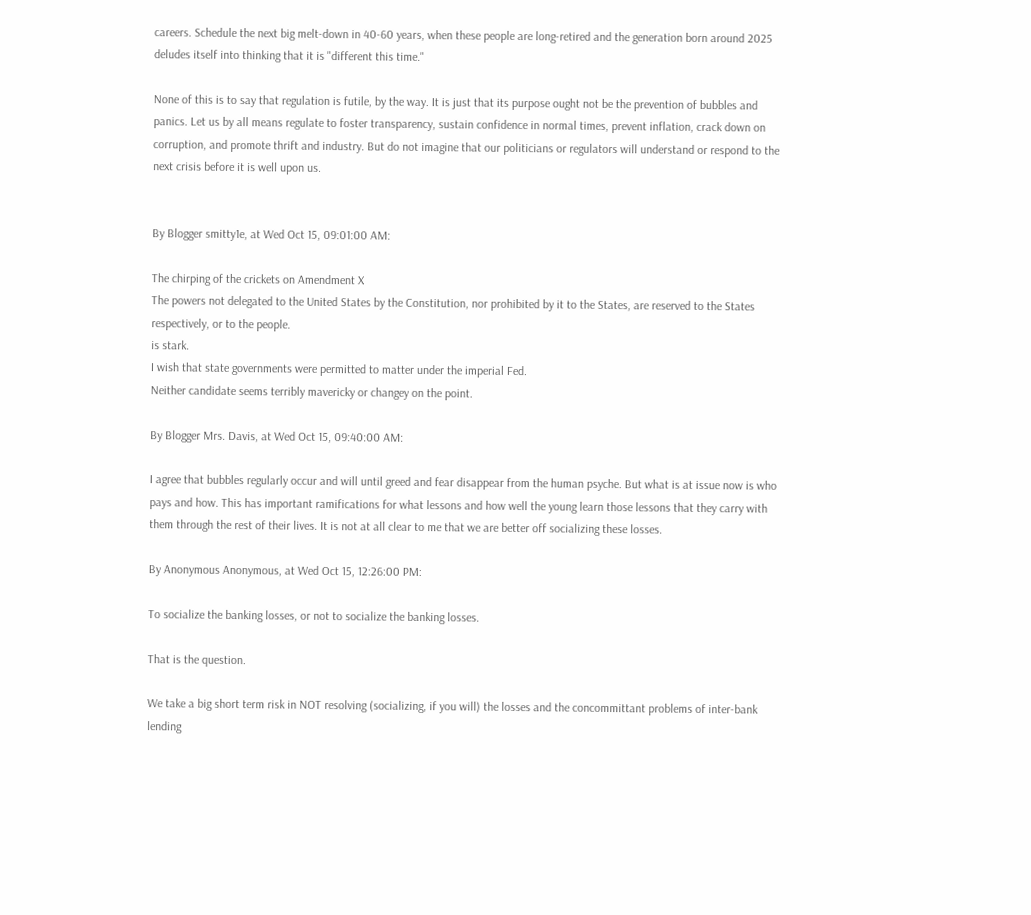careers. Schedule the next big melt-down in 40-60 years, when these people are long-retired and the generation born around 2025 deludes itself into thinking that it is "different this time."

None of this is to say that regulation is futile, by the way. It is just that its purpose ought not be the prevention of bubbles and panics. Let us by all means regulate to foster transparency, sustain confidence in normal times, prevent inflation, crack down on corruption, and promote thrift and industry. But do not imagine that our politicians or regulators will understand or respond to the next crisis before it is well upon us.


By Blogger smitty1e, at Wed Oct 15, 09:01:00 AM:

The chirping of the crickets on Amendment X
The powers not delegated to the United States by the Constitution, nor prohibited by it to the States, are reserved to the States respectively, or to the people.
is stark.
I wish that state governments were permitted to matter under the imperial Fed.
Neither candidate seems terribly mavericky or changey on the point.

By Blogger Mrs. Davis, at Wed Oct 15, 09:40:00 AM:

I agree that bubbles regularly occur and will until greed and fear disappear from the human psyche. But what is at issue now is who pays and how. This has important ramifications for what lessons and how well the young learn those lessons that they carry with them through the rest of their lives. It is not at all clear to me that we are better off socializing these losses.

By Anonymous Anonymous, at Wed Oct 15, 12:26:00 PM:

To socialize the banking losses, or not to socialize the banking losses.

That is the question.

We take a big short term risk in NOT resolving (socializing, if you will) the losses and the concommittant problems of inter-bank lending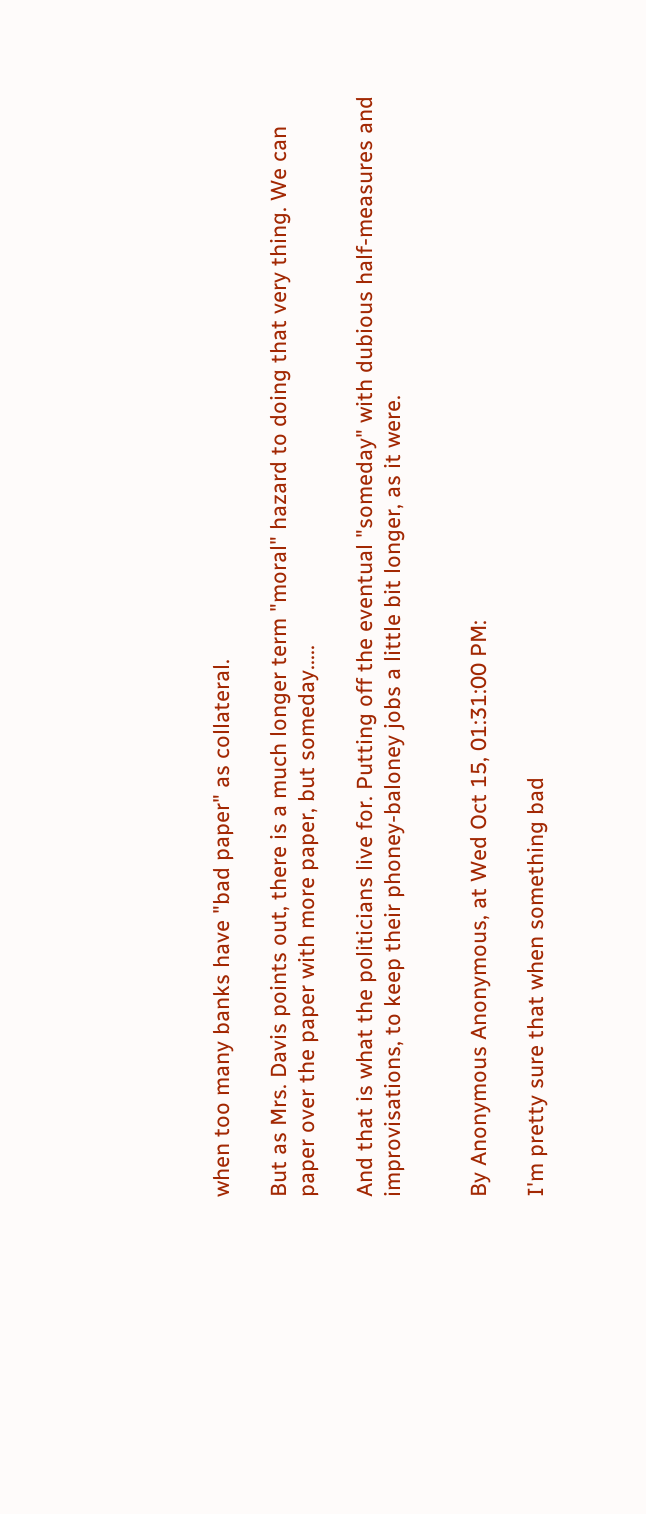when too many banks have "bad paper" as collateral.

But as Mrs. Davis points out, there is a much longer term "moral" hazard to doing that very thing. We can paper over the paper with more paper, but someday.....

And that is what the politicians live for. Putting off the eventual "someday" with dubious half-measures and improvisations, to keep their phoney-baloney jobs a little bit longer, as it were.


By Anonymous Anonymous, at Wed Oct 15, 01:31:00 PM:

I'm pretty sure that when something bad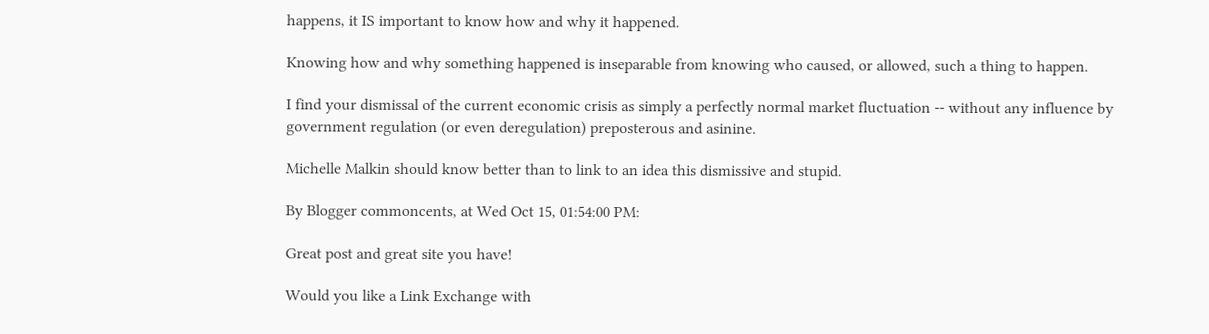happens, it IS important to know how and why it happened.

Knowing how and why something happened is inseparable from knowing who caused, or allowed, such a thing to happen.

I find your dismissal of the current economic crisis as simply a perfectly normal market fluctuation -- without any influence by government regulation (or even deregulation) preposterous and asinine.

Michelle Malkin should know better than to link to an idea this dismissive and stupid.

By Blogger commoncents, at Wed Oct 15, 01:54:00 PM:

Great post and great site you have!

Would you like a Link Exchange with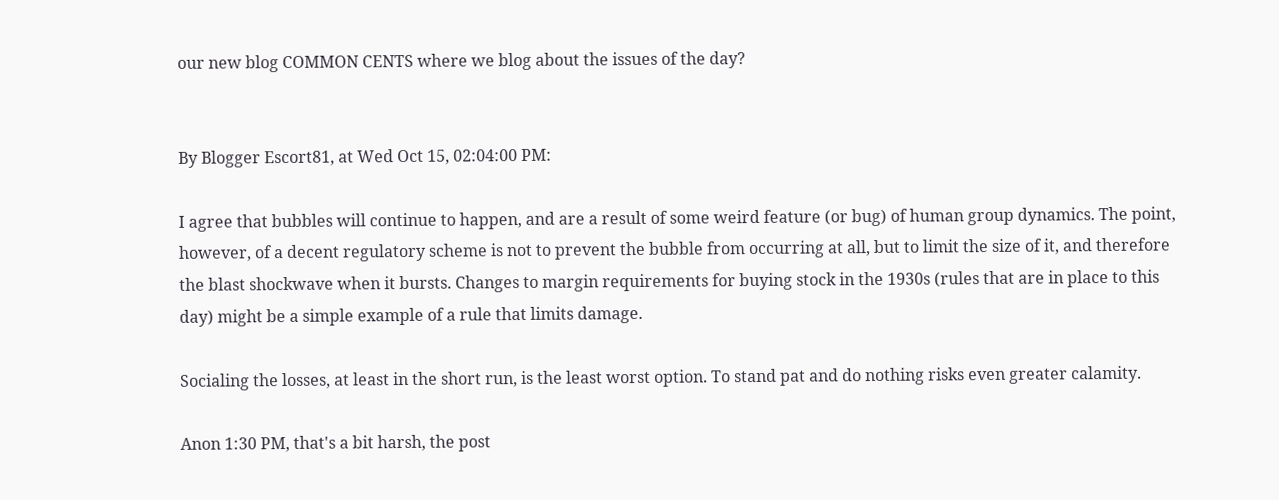our new blog COMMON CENTS where we blog about the issues of the day?


By Blogger Escort81, at Wed Oct 15, 02:04:00 PM:

I agree that bubbles will continue to happen, and are a result of some weird feature (or bug) of human group dynamics. The point, however, of a decent regulatory scheme is not to prevent the bubble from occurring at all, but to limit the size of it, and therefore the blast shockwave when it bursts. Changes to margin requirements for buying stock in the 1930s (rules that are in place to this day) might be a simple example of a rule that limits damage.

Socialing the losses, at least in the short run, is the least worst option. To stand pat and do nothing risks even greater calamity.

Anon 1:30 PM, that's a bit harsh, the post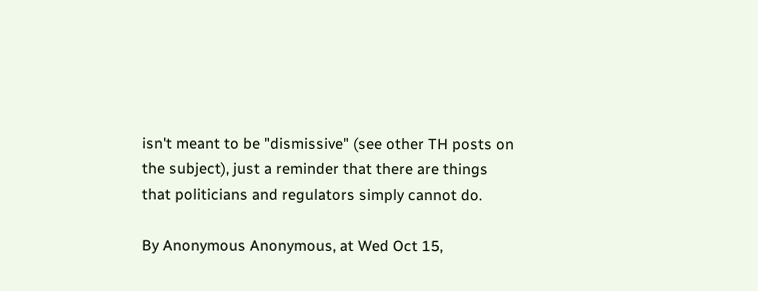isn't meant to be "dismissive" (see other TH posts on the subject), just a reminder that there are things that politicians and regulators simply cannot do.

By Anonymous Anonymous, at Wed Oct 15,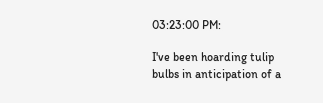03:23:00 PM:

I've been hoarding tulip bulbs in anticipation of a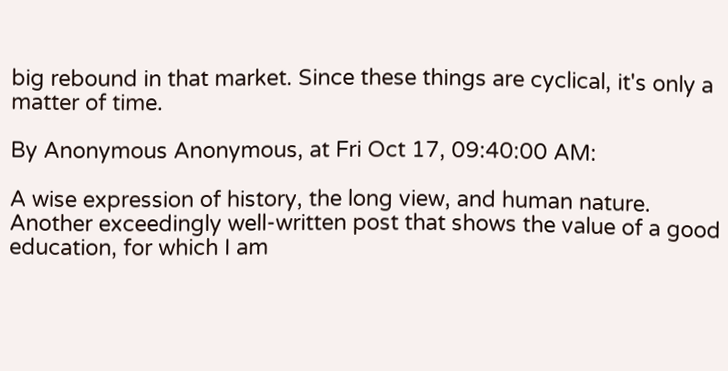big rebound in that market. Since these things are cyclical, it's only a matter of time.

By Anonymous Anonymous, at Fri Oct 17, 09:40:00 AM:

A wise expression of history, the long view, and human nature. Another exceedingly well-written post that shows the value of a good education, for which I am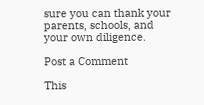sure you can thank your parents, schools, and your own diligence.

Post a Comment

This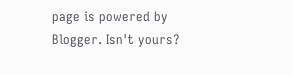page is powered by Blogger. Isn't yours?